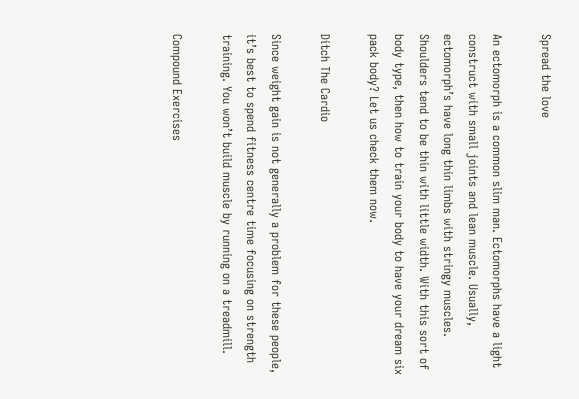Spread the love

An ectomorph is a common slim man. Ectomorphs have a light construct with small joints and lean muscle. Usually, ectomorph’s have long thin limbs with stringy muscles. Shoulders tend to be thin with little width. With this sort of body type, then how to train your body to have your dream six pack body? Let us check them now.

Ditch The Cardio

Since weight gain is not generally a problem for these people, it’s best to spend fitness centre time focusing on strength training. You won’t build muscle by running on a treadmill.

Compound Exercises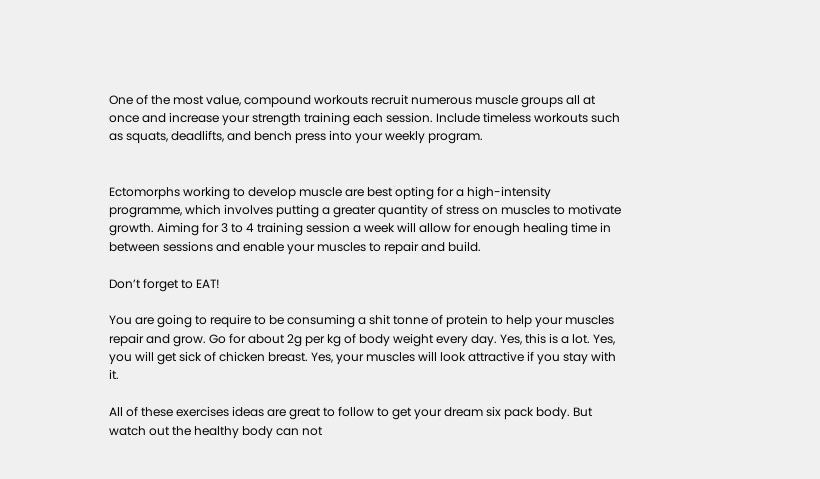One of the most value, compound workouts recruit numerous muscle groups all at once and increase your strength training each session. Include timeless workouts such as squats, deadlifts, and bench press into your weekly program.


Ectomorphs working to develop muscle are best opting for a high-intensity programme, which involves putting a greater quantity of stress on muscles to motivate growth. Aiming for 3 to 4 training session a week will allow for enough healing time in between sessions and enable your muscles to repair and build.

Don’t forget to EAT!

You are going to require to be consuming a shit tonne of protein to help your muscles repair and grow. Go for about 2g per kg of body weight every day. Yes, this is a lot. Yes, you will get sick of chicken breast. Yes, your muscles will look attractive if you stay with it.

All of these exercises ideas are great to follow to get your dream six pack body. But watch out the healthy body can not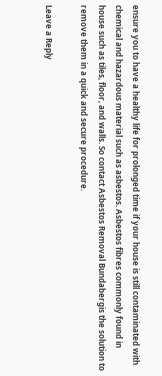ensure you to have a healthy life for prolonged time if your house is still contaminated with chemical and hazardous material such as asbestos. Asbestos fibres commonly found in house such as tiles, floor, and walls. So contact Asbestos Removal Bundabergis the solution to remove them in a quick and secure procedure.

Leave a Reply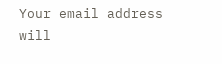Your email address will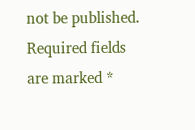not be published. Required fields are marked *